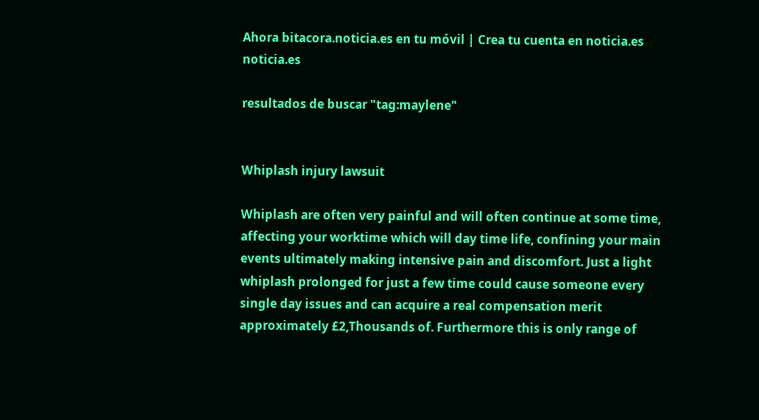Ahora bitacora.noticia.es en tu móvil | Crea tu cuenta en noticia.es  noticia.es

resultados de buscar "tag:maylene"


Whiplash injury lawsuit

Whiplash are often very painful and will often continue at some time, affecting your worktime which will day time life, confining your main events ultimately making intensive pain and discomfort. Just a light whiplash prolonged for just a few time could cause someone every single day issues and can acquire a real compensation merit approximately £2,Thousands of. Furthermore this is only range of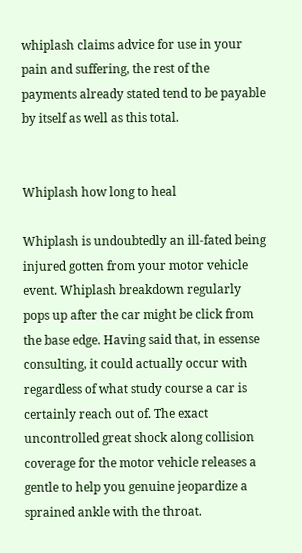whiplash claims advice for use in your pain and suffering, the rest of the payments already stated tend to be payable by itself as well as this total.


Whiplash how long to heal

Whiplash is undoubtedly an ill-fated being injured gotten from your motor vehicle event. Whiplash breakdown regularly pops up after the car might be click from the base edge. Having said that, in essense consulting, it could actually occur with regardless of what study course a car is certainly reach out of. The exact uncontrolled great shock along collision coverage for the motor vehicle releases a gentle to help you genuine jeopardize a sprained ankle with the throat.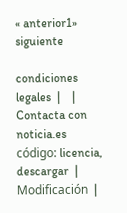« anterior1» siguiente

condiciones legales  |    |  Contacta con noticia.es
código: licencia, descargar  |  Modificación  |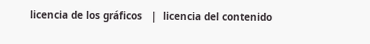licencia de los gráficos   |  licencia del contenido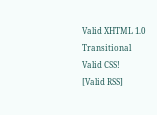Valid XHTML 1.0 Transitional    Valid CSS!   [Valid RSS]